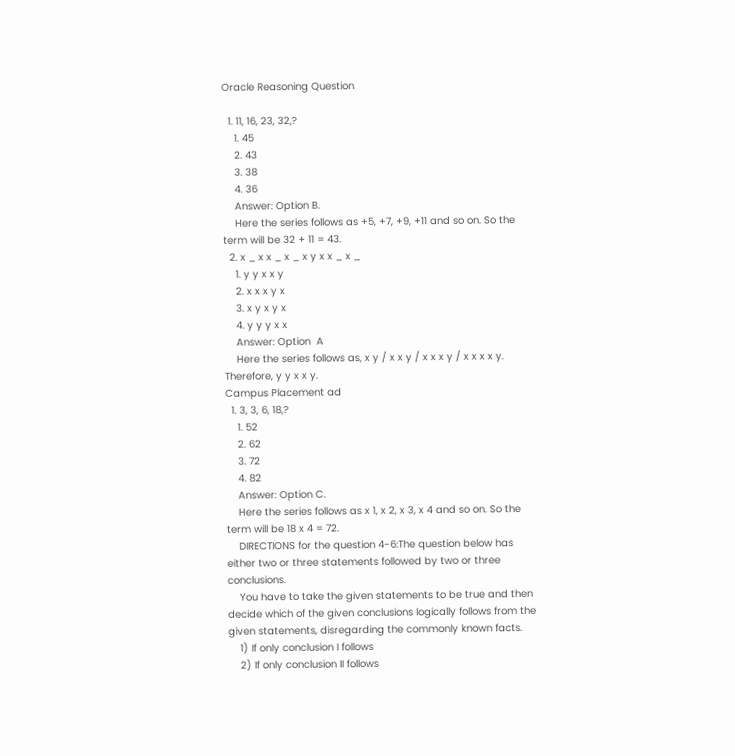Oracle Reasoning Question

  1. 11, 16, 23, 32,?
    1. 45
    2. 43
    3. 38
    4. 36
    Answer: Option B.
    Here the series follows as +5, +7, +9, +11 and so on. So the term will be 32 + 11 = 43.
  2. x _ x x _ x _ x y x x _ x _
    1. y y x x y
    2. x x x y x
    3. x y x y x
    4. y y y x x
    Answer: Option  A
    Here the series follows as, x y / x x y / x x x y / x x x x y. Therefore, y y x x y.
Campus Placement ad
  1. 3, 3, 6, 18,?
    1. 52
    2. 62
    3. 72
    4. 82
    Answer: Option C.
    Here the series follows as x 1, x 2, x 3, x 4 and so on. So the term will be 18 x 4 = 72.
    DIRECTIONS for the question 4-6:The question below has either two or three statements followed by two or three conclusions.
    You have to take the given statements to be true and then decide which of the given conclusions logically follows from the given statements, disregarding the commonly known facts.
    1) If only conclusion I follows
    2) If only conclusion II follows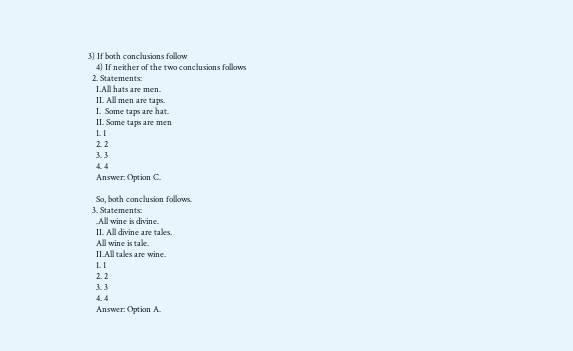3) If both conclusions follow
    4) If neither of the two conclusions follows
  2. Statements:
    I.All hats are men.
    II. All men are taps.
    I.  Some taps are hat.
    II. Some taps are men
    1. 1
    2. 2
    3. 3
    4. 4
    Answer: Option C.

    So, both conclusion follows.
  3. Statements:
    .All wine is divine.
    II. All divine are tales.
    All wine is tale.
    II.All tales are wine.
    1. 1
    2. 2
    3. 3
    4. 4
    Answer: Option A.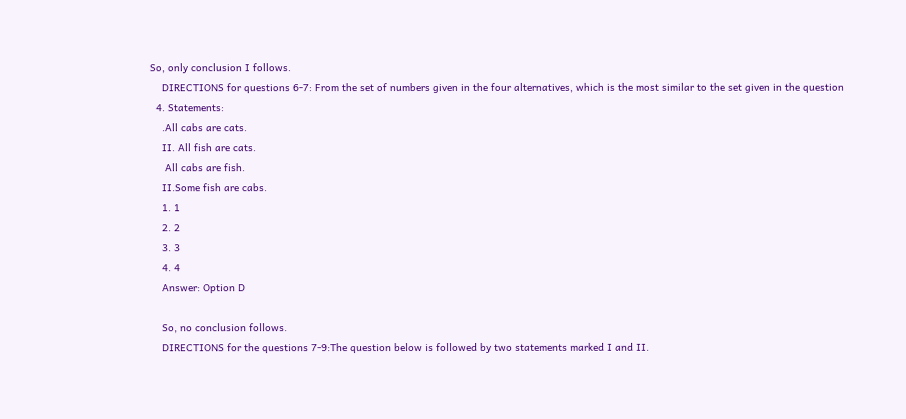So, only conclusion I follows.
    DIRECTIONS for questions 6-7: From the set of numbers given in the four alternatives, which is the most similar to the set given in the question
  4. Statements:
    .All cabs are cats.
    II. All fish are cats.
     All cabs are fish.
    II.Some fish are cabs.
    1. 1
    2. 2
    3. 3
    4. 4
    Answer: Option D

    So, no conclusion follows.
    DIRECTIONS for the questions 7-9:The question below is followed by two statements marked I and II.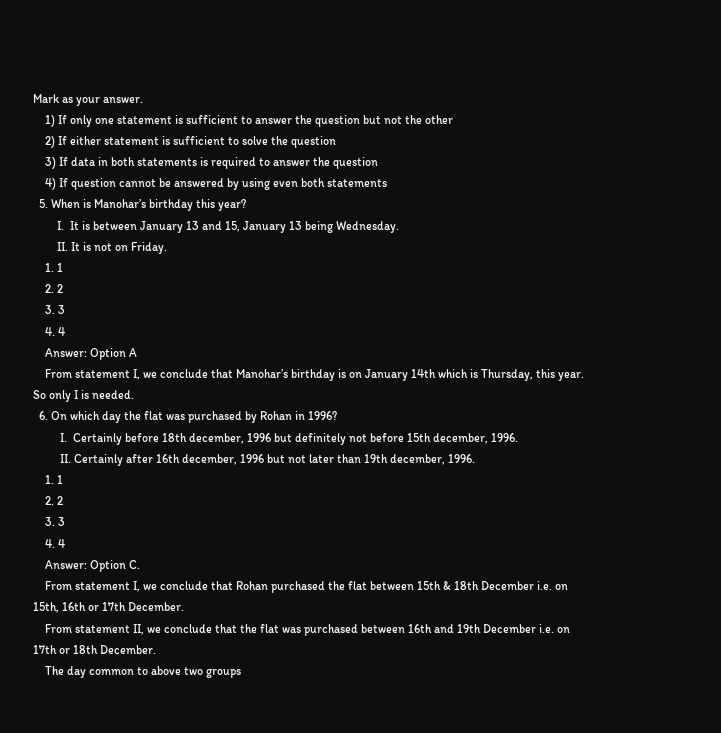Mark as your answer.
    1) If only one statement is sufficient to answer the question but not the other
    2) If either statement is sufficient to solve the question
    3) If data in both statements is required to answer the question
    4) If question cannot be answered by using even both statements
  5. When is Manohar’s birthday this year?
        I.  It is between January 13 and 15, January 13 being Wednesday.
        II. It is not on Friday.
    1. 1
    2. 2
    3. 3
    4. 4
    Answer: Option A
    From statement I, we conclude that Manohar’s birthday is on January 14th which is Thursday, this year. So only I is needed.
  6. On which day the flat was purchased by Rohan in 1996?
         I.  Certainly before 18th december, 1996 but definitely not before 15th december, 1996.
         II. Certainly after 16th december, 1996 but not later than 19th december, 1996.
    1. 1
    2. 2
    3. 3
    4. 4
    Answer: Option C.
    From statement I, we conclude that Rohan purchased the flat between 15th & 18th December i.e. on 15th, 16th or 17th December.
    From statement II, we conclude that the flat was purchased between 16th and 19th December i.e. on 17th or 18th December.
    The day common to above two groups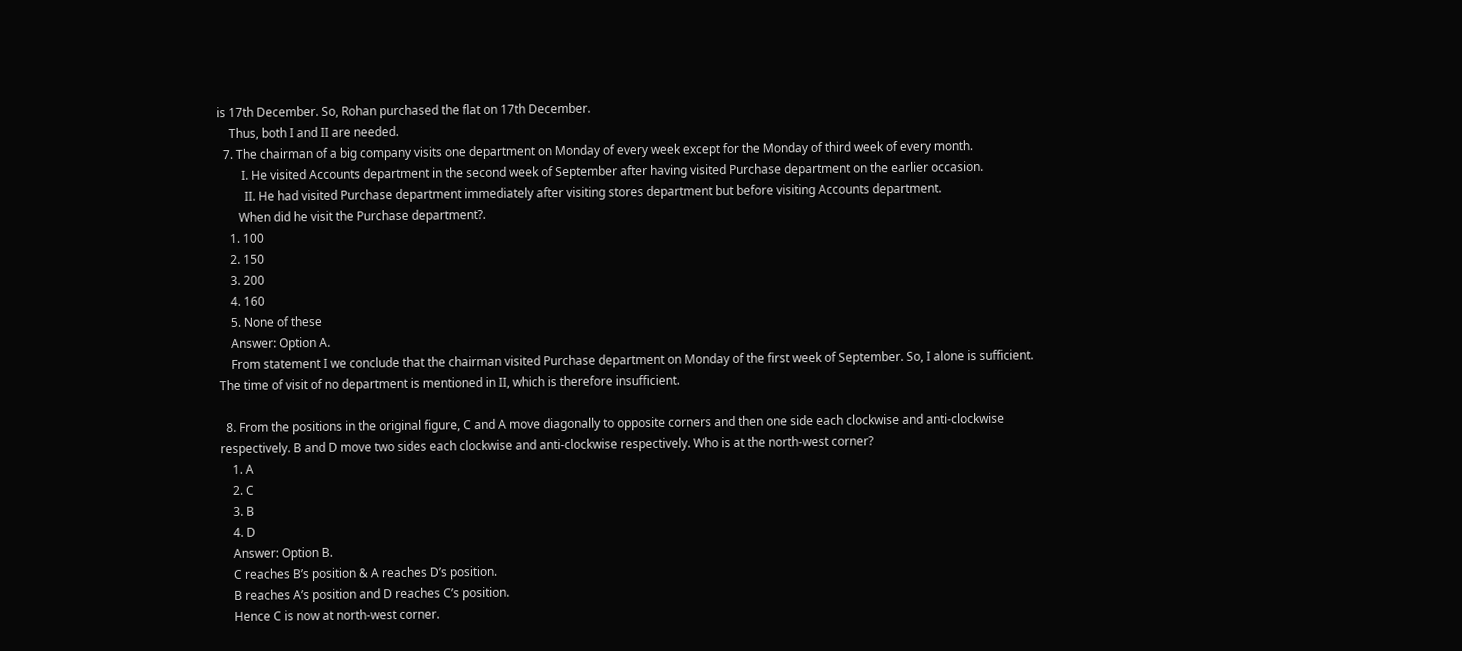is 17th December. So, Rohan purchased the flat on 17th December.
    Thus, both I and II are needed.
  7. The chairman of a big company visits one department on Monday of every week except for the Monday of third week of every month.
        I. He visited Accounts department in the second week of September after having visited Purchase department on the earlier occasion.
         II. He had visited Purchase department immediately after visiting stores department but before visiting Accounts department.
       When did he visit the Purchase department?.
    1. 100
    2. 150
    3. 200
    4. 160
    5. None of these
    Answer: Option A.
    From statement I we conclude that the chairman visited Purchase department on Monday of the first week of September. So, I alone is sufficient. The time of visit of no department is mentioned in II, which is therefore insufficient.

  8. From the positions in the original figure, C and A move diagonally to opposite corners and then one side each clockwise and anti-clockwise respectively. B and D move two sides each clockwise and anti-clockwise respectively. Who is at the north-west corner?
    1. A
    2. C
    3. B
    4. D
    Answer: Option B.
    C reaches B’s position & A reaches D’s position.
    B reaches A’s position and D reaches C’s position.
    Hence C is now at north-west corner.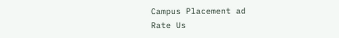Campus Placement ad
Rate Us